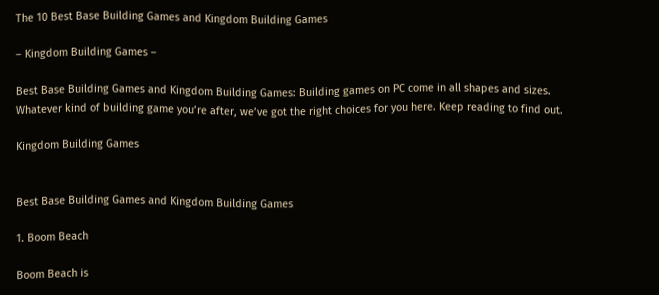The 10 Best Base Building Games and Kingdom Building Games

– Kingdom Building Games –

Best Base Building Games and Kingdom Building Games: Building games on PC come in all shapes and sizes. Whatever kind of building game you’re after, we’ve got the right choices for you here. Keep reading to find out.

Kingdom Building Games


Best Base Building Games and Kingdom Building Games

1. Boom Beach

Boom Beach is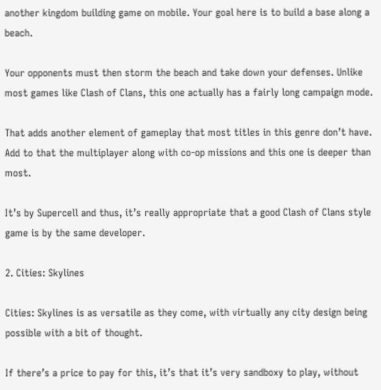another kingdom building game on mobile. Your goal here is to build a base along a beach.

Your opponents must then storm the beach and take down your defenses. Unlike most games like Clash of Clans, this one actually has a fairly long campaign mode.

That adds another element of gameplay that most titles in this genre don’t have. Add to that the multiplayer along with co-op missions and this one is deeper than most.

It’s by Supercell and thus, it’s really appropriate that a good Clash of Clans style game is by the same developer.

2. Cities: Skylines

Cities: Skylines is as versatile as they come, with virtually any city design being possible with a bit of thought.

If there’s a price to pay for this, it’s that it’s very sandboxy to play, without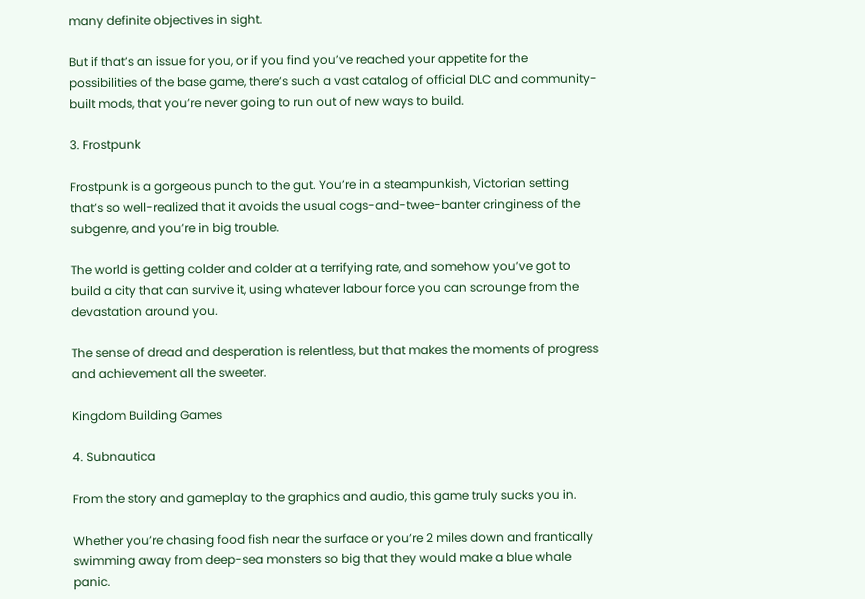many definite objectives in sight.

But if that’s an issue for you, or if you find you’ve reached your appetite for the possibilities of the base game, there’s such a vast catalog of official DLC and community-built mods, that you’re never going to run out of new ways to build.

3. Frostpunk

Frostpunk is a gorgeous punch to the gut. You’re in a steampunkish, Victorian setting that’s so well-realized that it avoids the usual cogs-and-twee-banter cringiness of the subgenre, and you’re in big trouble.

The world is getting colder and colder at a terrifying rate, and somehow you’ve got to build a city that can survive it, using whatever labour force you can scrounge from the devastation around you.

The sense of dread and desperation is relentless, but that makes the moments of progress and achievement all the sweeter.

Kingdom Building Games

4. Subnautica

From the story and gameplay to the graphics and audio, this game truly sucks you in.

Whether you’re chasing food fish near the surface or you’re 2 miles down and frantically swimming away from deep-sea monsters so big that they would make a blue whale panic.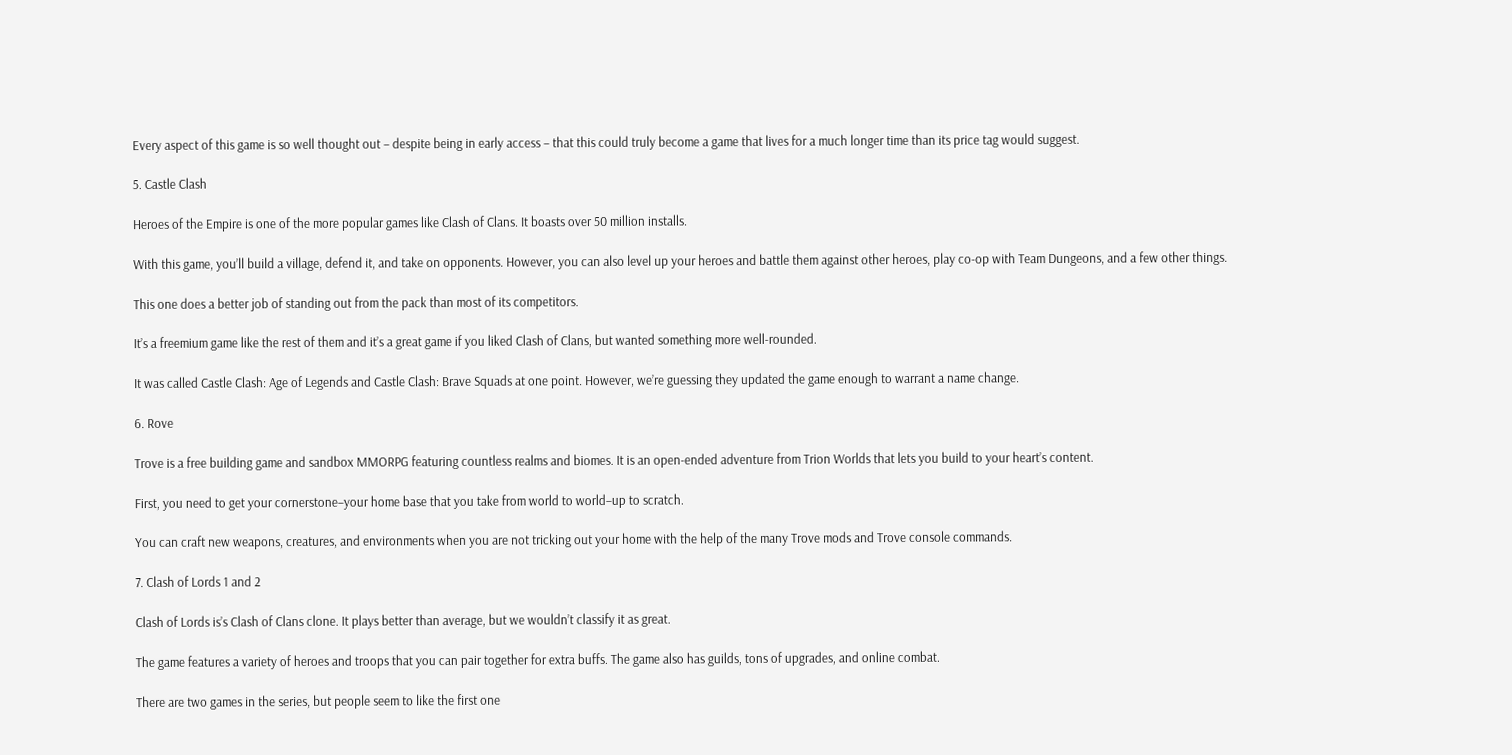Every aspect of this game is so well thought out – despite being in early access – that this could truly become a game that lives for a much longer time than its price tag would suggest.

5. Castle Clash

Heroes of the Empire is one of the more popular games like Clash of Clans. It boasts over 50 million installs.

With this game, you’ll build a village, defend it, and take on opponents. However, you can also level up your heroes and battle them against other heroes, play co-op with Team Dungeons, and a few other things.

This one does a better job of standing out from the pack than most of its competitors.

It’s a freemium game like the rest of them and it’s a great game if you liked Clash of Clans, but wanted something more well-rounded.

It was called Castle Clash: Age of Legends and Castle Clash: Brave Squads at one point. However, we’re guessing they updated the game enough to warrant a name change.

6. Rove

Trove is a free building game and sandbox MMORPG featuring countless realms and biomes. It is an open-ended adventure from Trion Worlds that lets you build to your heart’s content.

First, you need to get your cornerstone–your home base that you take from world to world–up to scratch.

You can craft new weapons, creatures, and environments when you are not tricking out your home with the help of the many Trove mods and Trove console commands.

7. Clash of Lords 1 and 2

Clash of Lords is’s Clash of Clans clone. It plays better than average, but we wouldn’t classify it as great.

The game features a variety of heroes and troops that you can pair together for extra buffs. The game also has guilds, tons of upgrades, and online combat.

There are two games in the series, but people seem to like the first one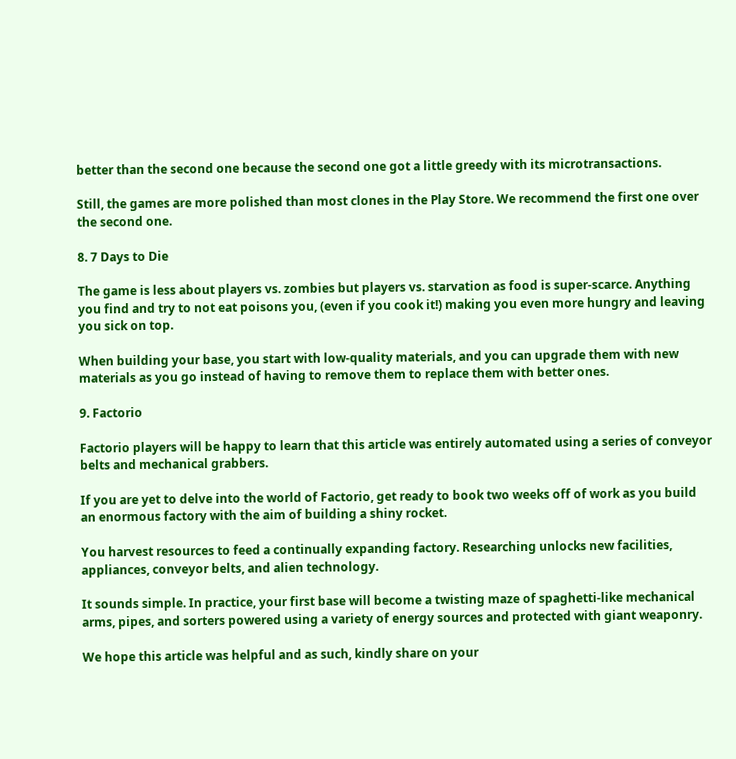better than the second one because the second one got a little greedy with its microtransactions.

Still, the games are more polished than most clones in the Play Store. We recommend the first one over the second one.

8. 7 Days to Die

The game is less about players vs. zombies but players vs. starvation as food is super-scarce. Anything you find and try to not eat poisons you, (even if you cook it!) making you even more hungry and leaving you sick on top.

When building your base, you start with low-quality materials, and you can upgrade them with new materials as you go instead of having to remove them to replace them with better ones.

9. Factorio

Factorio players will be happy to learn that this article was entirely automated using a series of conveyor belts and mechanical grabbers.

If you are yet to delve into the world of Factorio, get ready to book two weeks off of work as you build an enormous factory with the aim of building a shiny rocket.

You harvest resources to feed a continually expanding factory. Researching unlocks new facilities, appliances, conveyor belts, and alien technology.

It sounds simple. In practice, your first base will become a twisting maze of spaghetti-like mechanical arms, pipes, and sorters powered using a variety of energy sources and protected with giant weaponry.

We hope this article was helpful and as such, kindly share on your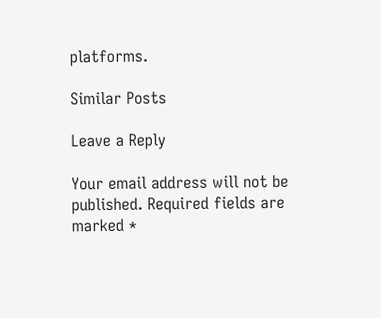platforms.

Similar Posts

Leave a Reply

Your email address will not be published. Required fields are marked *